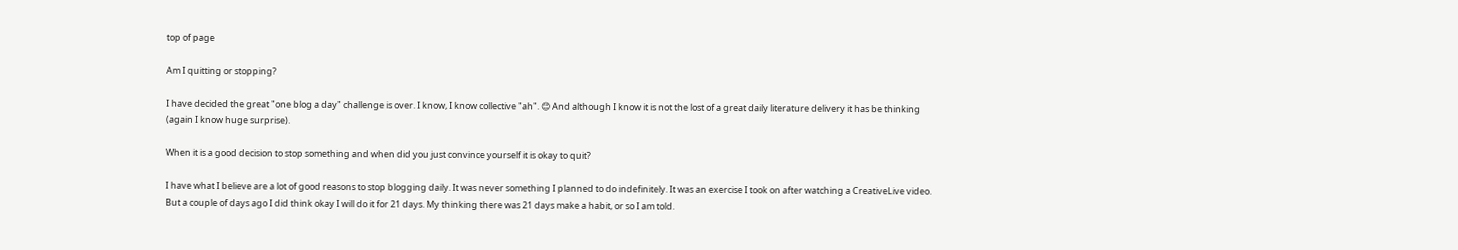top of page

Am I quitting or stopping?

I have decided the great "one blog a day" challenge is over. I know, I know collective "ah". 😊 And although I know it is not the lost of a great daily literature delivery it has be thinking (again I know huge surprise).

When it is a good decision to stop something and when did you just convince yourself it is okay to quit?

I have what I believe are a lot of good reasons to stop blogging daily. It was never something I planned to do indefinitely. It was an exercise I took on after watching a CreativeLive video. But a couple of days ago I did think okay I will do it for 21 days. My thinking there was 21 days make a habit, or so I am told.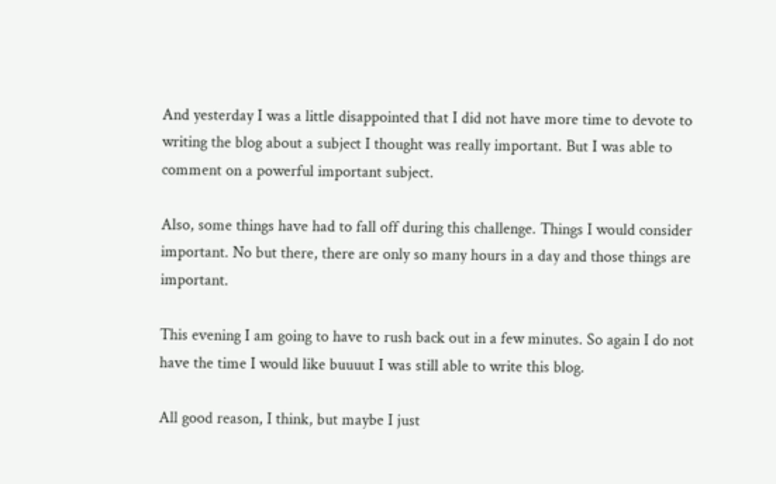And yesterday I was a little disappointed that I did not have more time to devote to writing the blog about a subject I thought was really important. But I was able to comment on a powerful important subject.

Also, some things have had to fall off during this challenge. Things I would consider important. No but there, there are only so many hours in a day and those things are important.

This evening I am going to have to rush back out in a few minutes. So again I do not have the time I would like buuuut I was still able to write this blog.

All good reason, I think, but maybe I just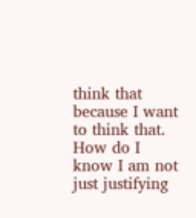think that because I want to think that. How do I know I am not just justifying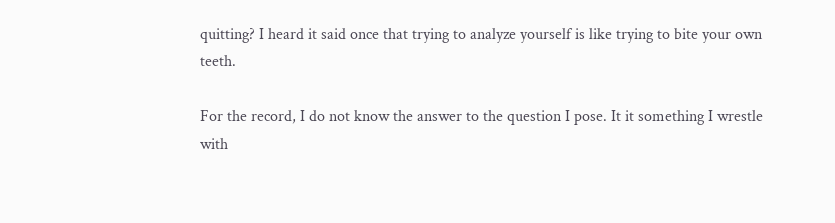quitting? I heard it said once that trying to analyze yourself is like trying to bite your own teeth.

For the record, I do not know the answer to the question I pose. It it something I wrestle with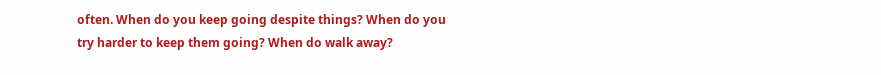often. When do you keep going despite things? When do you try harder to keep them going? When do walk away?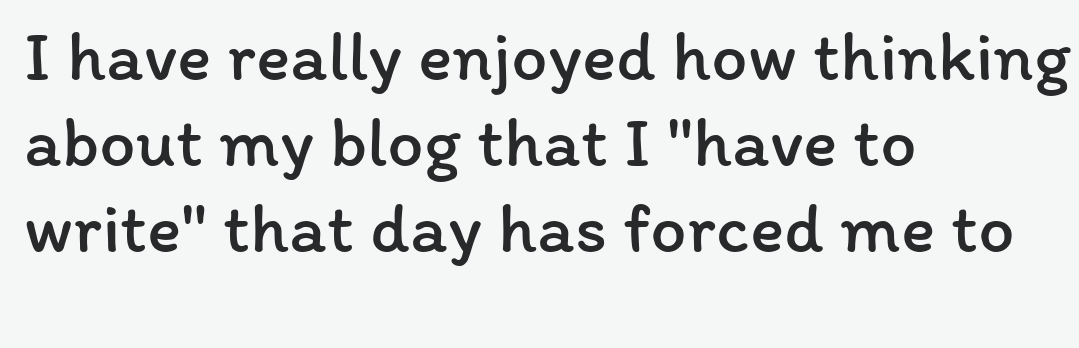I have really enjoyed how thinking about my blog that I "have to write" that day has forced me to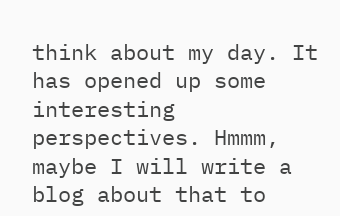think about my day. It has opened up some interesting perspectives. Hmmm, maybe I will write a blog about that to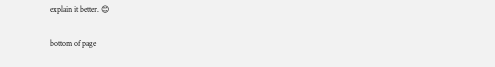explain it better. 😊

bottom of page